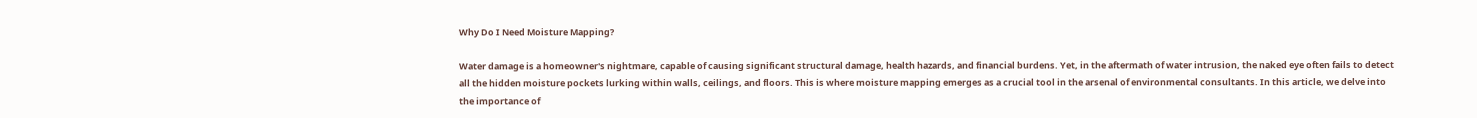Why Do I Need Moisture Mapping?

Water damage is a homeowner's nightmare, capable of causing significant structural damage, health hazards, and financial burdens. Yet, in the aftermath of water intrusion, the naked eye often fails to detect all the hidden moisture pockets lurking within walls, ceilings, and floors. This is where moisture mapping emerges as a crucial tool in the arsenal of environmental consultants. In this article, we delve into the importance of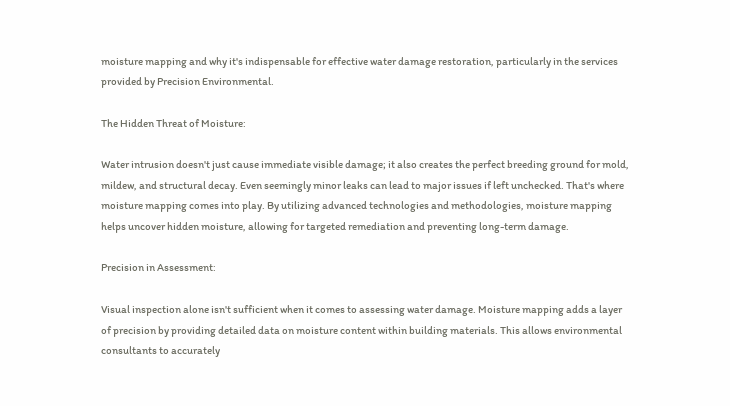moisture mapping and why it's indispensable for effective water damage restoration, particularly in the services provided by Precision Environmental.

The Hidden Threat of Moisture:

Water intrusion doesn't just cause immediate visible damage; it also creates the perfect breeding ground for mold, mildew, and structural decay. Even seemingly minor leaks can lead to major issues if left unchecked. That's where moisture mapping comes into play. By utilizing advanced technologies and methodologies, moisture mapping helps uncover hidden moisture, allowing for targeted remediation and preventing long-term damage.

Precision in Assessment:

Visual inspection alone isn't sufficient when it comes to assessing water damage. Moisture mapping adds a layer of precision by providing detailed data on moisture content within building materials. This allows environmental consultants to accurately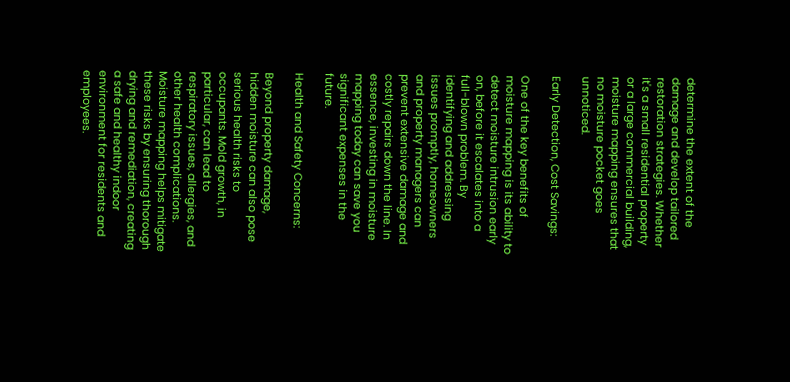determine the extent of the damage and develop tailored restoration strategies. Whether it's a small residential property or a large commercial building, moisture mapping ensures that no moisture pocket goes unnoticed.

Early Detection, Cost Savings:

One of the key benefits of moisture mapping is its ability to detect moisture intrusion early on, before it escalates into a full-blown problem. By identifying and addressing issues promptly, homeowners and property managers can prevent extensive damage and costly repairs down the line. In essence, investing in moisture mapping today can save you significant expenses in the future.

Health and Safety Concerns:

Beyond property damage, hidden moisture can also pose serious health risks to occupants. Mold growth, in particular, can lead to respiratory issues, allergies, and other health complications. Moisture mapping helps mitigate these risks by ensuring thorough drying and remediation, creating a safe and healthy indoor environment for residents and employees.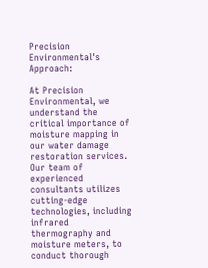Precision Environmental's Approach:

At Precision Environmental, we understand the critical importance of moisture mapping in our water damage restoration services. Our team of experienced consultants utilizes cutting-edge technologies, including infrared thermography and moisture meters, to conduct thorough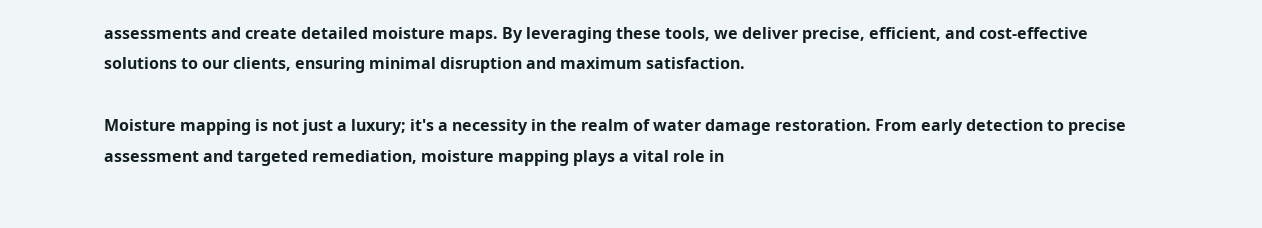assessments and create detailed moisture maps. By leveraging these tools, we deliver precise, efficient, and cost-effective solutions to our clients, ensuring minimal disruption and maximum satisfaction.

Moisture mapping is not just a luxury; it's a necessity in the realm of water damage restoration. From early detection to precise assessment and targeted remediation, moisture mapping plays a vital role in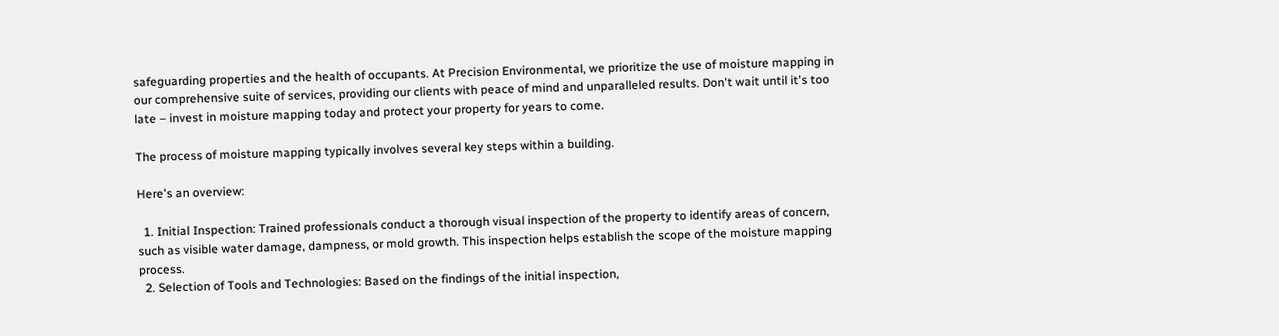safeguarding properties and the health of occupants. At Precision Environmental, we prioritize the use of moisture mapping in our comprehensive suite of services, providing our clients with peace of mind and unparalleled results. Don't wait until it's too late – invest in moisture mapping today and protect your property for years to come.

The process of moisture mapping typically involves several key steps within a building.

Here's an overview:

  1. Initial Inspection: Trained professionals conduct a thorough visual inspection of the property to identify areas of concern, such as visible water damage, dampness, or mold growth. This inspection helps establish the scope of the moisture mapping process.
  2. Selection of Tools and Technologies: Based on the findings of the initial inspection,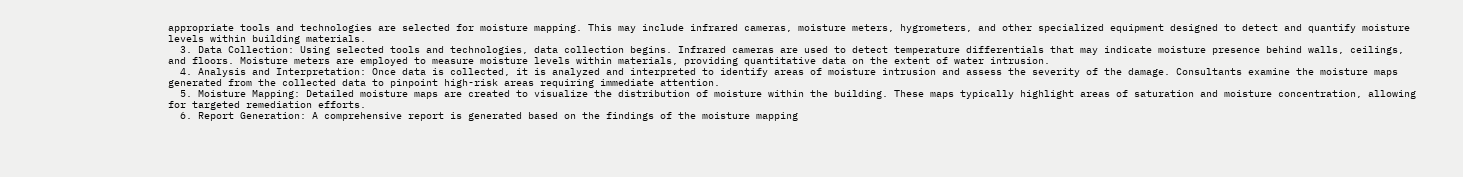appropriate tools and technologies are selected for moisture mapping. This may include infrared cameras, moisture meters, hygrometers, and other specialized equipment designed to detect and quantify moisture levels within building materials.
  3. Data Collection: Using selected tools and technologies, data collection begins. Infrared cameras are used to detect temperature differentials that may indicate moisture presence behind walls, ceilings, and floors. Moisture meters are employed to measure moisture levels within materials, providing quantitative data on the extent of water intrusion.
  4. Analysis and Interpretation: Once data is collected, it is analyzed and interpreted to identify areas of moisture intrusion and assess the severity of the damage. Consultants examine the moisture maps generated from the collected data to pinpoint high-risk areas requiring immediate attention.
  5. Moisture Mapping: Detailed moisture maps are created to visualize the distribution of moisture within the building. These maps typically highlight areas of saturation and moisture concentration, allowing for targeted remediation efforts.
  6. Report Generation: A comprehensive report is generated based on the findings of the moisture mapping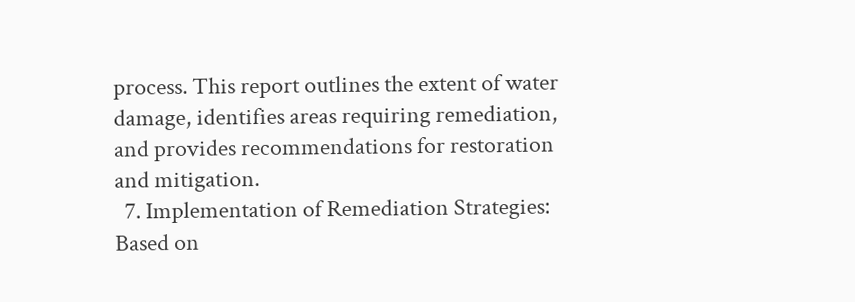process. This report outlines the extent of water damage, identifies areas requiring remediation, and provides recommendations for restoration and mitigation.
  7. Implementation of Remediation Strategies: Based on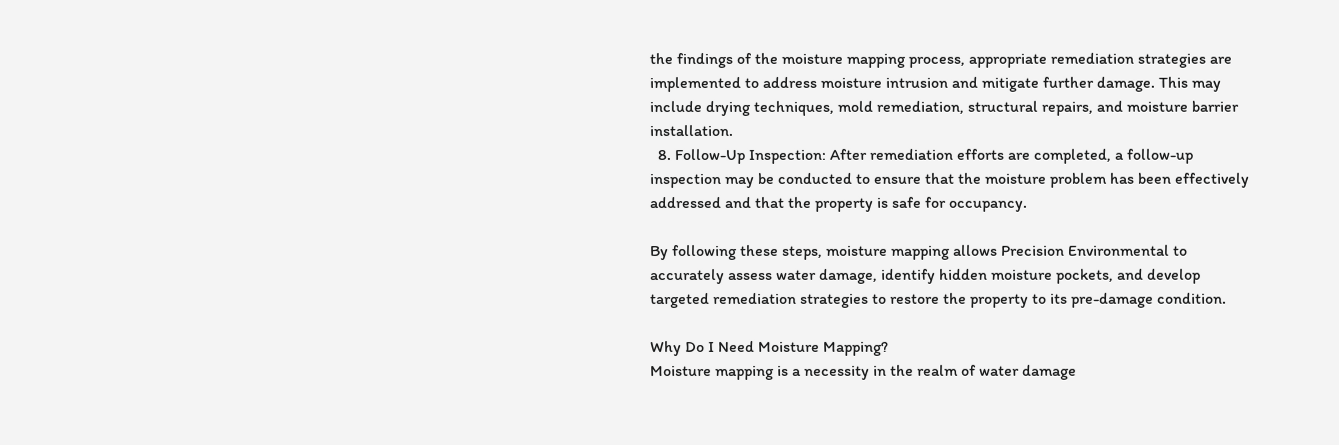the findings of the moisture mapping process, appropriate remediation strategies are implemented to address moisture intrusion and mitigate further damage. This may include drying techniques, mold remediation, structural repairs, and moisture barrier installation.
  8. Follow-Up Inspection: After remediation efforts are completed, a follow-up inspection may be conducted to ensure that the moisture problem has been effectively addressed and that the property is safe for occupancy.

By following these steps, moisture mapping allows Precision Environmental to accurately assess water damage, identify hidden moisture pockets, and develop targeted remediation strategies to restore the property to its pre-damage condition.

Why Do I Need Moisture Mapping?
Moisture mapping is a necessity in the realm of water damage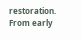restoration. From early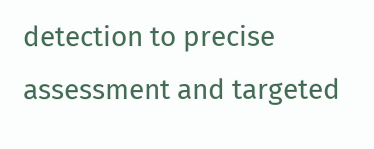detection to precise assessment and targeted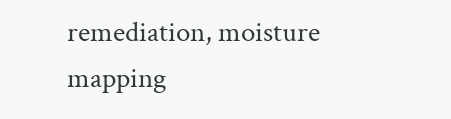remediation, moisture mapping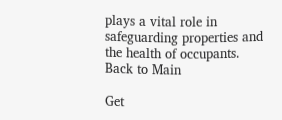plays a vital role in safeguarding properties and the health of occupants.
Back to Main

Get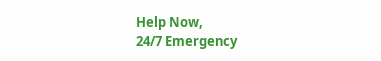Help Now,
24/7 Emergency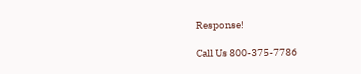Response!

Call Us 800-375-7786